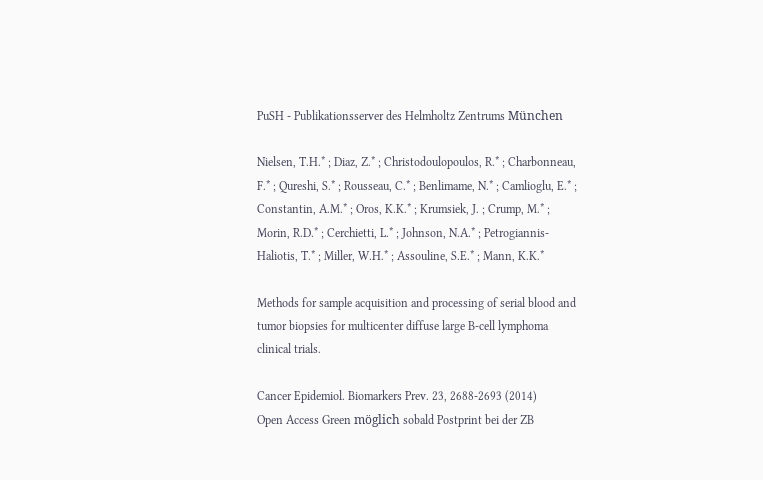PuSH - Publikationsserver des Helmholtz Zentrums München

Nielsen, T.H.* ; Diaz, Z.* ; Christodoulopoulos, R.* ; Charbonneau, F.* ; Qureshi, S.* ; Rousseau, C.* ; Benlimame, N.* ; Camlioglu, E.* ; Constantin, A.M.* ; Oros, K.K.* ; Krumsiek, J. ; Crump, M.* ; Morin, R.D.* ; Cerchietti, L.* ; Johnson, N.A.* ; Petrogiannis-Haliotis, T.* ; Miller, W.H.* ; Assouline, S.E.* ; Mann, K.K.*

Methods for sample acquisition and processing of serial blood and tumor biopsies for multicenter diffuse large B-cell lymphoma clinical trials.

Cancer Epidemiol. Biomarkers Prev. 23, 2688-2693 (2014)
Open Access Green möglich sobald Postprint bei der ZB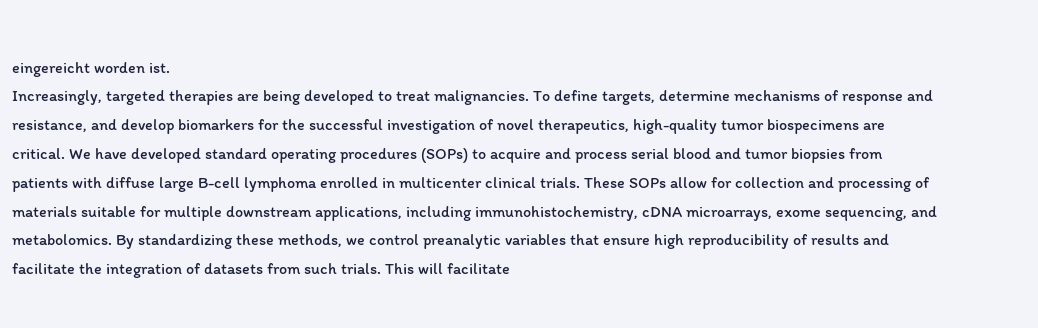eingereicht worden ist.
Increasingly, targeted therapies are being developed to treat malignancies. To define targets, determine mechanisms of response and resistance, and develop biomarkers for the successful investigation of novel therapeutics, high-quality tumor biospecimens are critical. We have developed standard operating procedures (SOPs) to acquire and process serial blood and tumor biopsies from patients with diffuse large B-cell lymphoma enrolled in multicenter clinical trials. These SOPs allow for collection and processing of materials suitable for multiple downstream applications, including immunohistochemistry, cDNA microarrays, exome sequencing, and metabolomics. By standardizing these methods, we control preanalytic variables that ensure high reproducibility of results and facilitate the integration of datasets from such trials. This will facilitate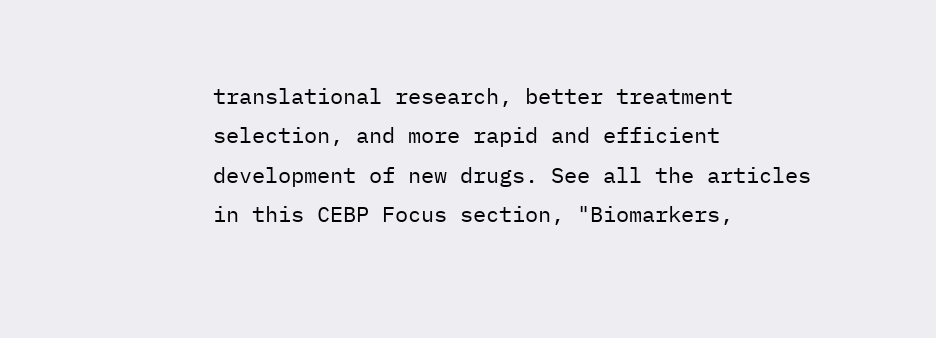translational research, better treatment selection, and more rapid and efficient development of new drugs. See all the articles in this CEBP Focus section, "Biomarkers,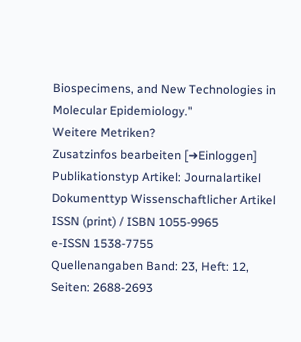Biospecimens, and New Technologies in Molecular Epidemiology."
Weitere Metriken?
Zusatzinfos bearbeiten [➜Einloggen]
Publikationstyp Artikel: Journalartikel
Dokumenttyp Wissenschaftlicher Artikel
ISSN (print) / ISBN 1055-9965
e-ISSN 1538-7755
Quellenangaben Band: 23, Heft: 12, Seiten: 2688-2693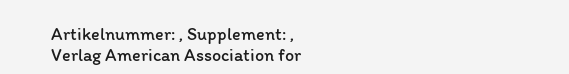Artikelnummer: , Supplement: ,
Verlag American Association for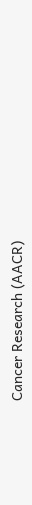Cancer Research (AACR)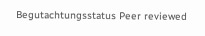Begutachtungsstatus Peer reviewed